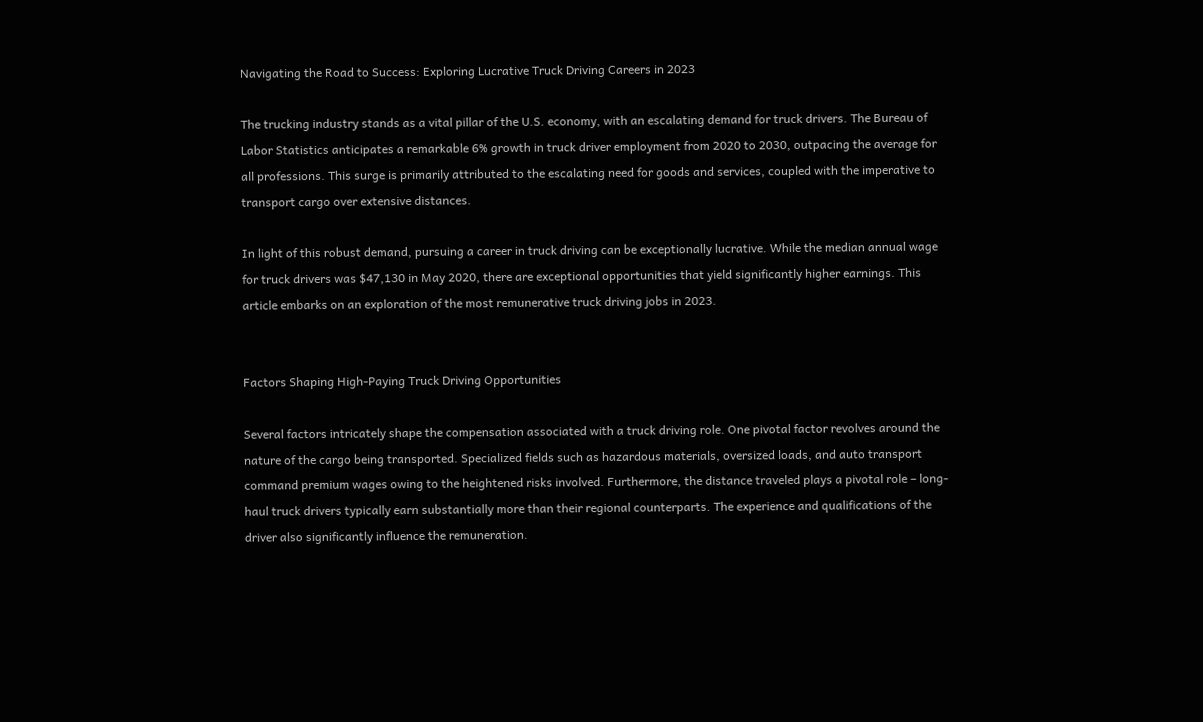Navigating the Road to Success: Exploring Lucrative Truck Driving Careers in 2023

The trucking industry stands as a vital pillar of the U.S. economy, with an escalating demand for truck drivers. The Bureau of Labor Statistics anticipates a remarkable 6% growth in truck driver employment from 2020 to 2030, outpacing the average for all professions. This surge is primarily attributed to the escalating need for goods and services, coupled with the imperative to transport cargo over extensive distances.

In light of this robust demand, pursuing a career in truck driving can be exceptionally lucrative. While the median annual wage for truck drivers was $47,130 in May 2020, there are exceptional opportunities that yield significantly higher earnings. This article embarks on an exploration of the most remunerative truck driving jobs in 2023.


Factors Shaping High-Paying Truck Driving Opportunities

Several factors intricately shape the compensation associated with a truck driving role. One pivotal factor revolves around the nature of the cargo being transported. Specialized fields such as hazardous materials, oversized loads, and auto transport command premium wages owing to the heightened risks involved. Furthermore, the distance traveled plays a pivotal role – long-haul truck drivers typically earn substantially more than their regional counterparts. The experience and qualifications of the driver also significantly influence the remuneration.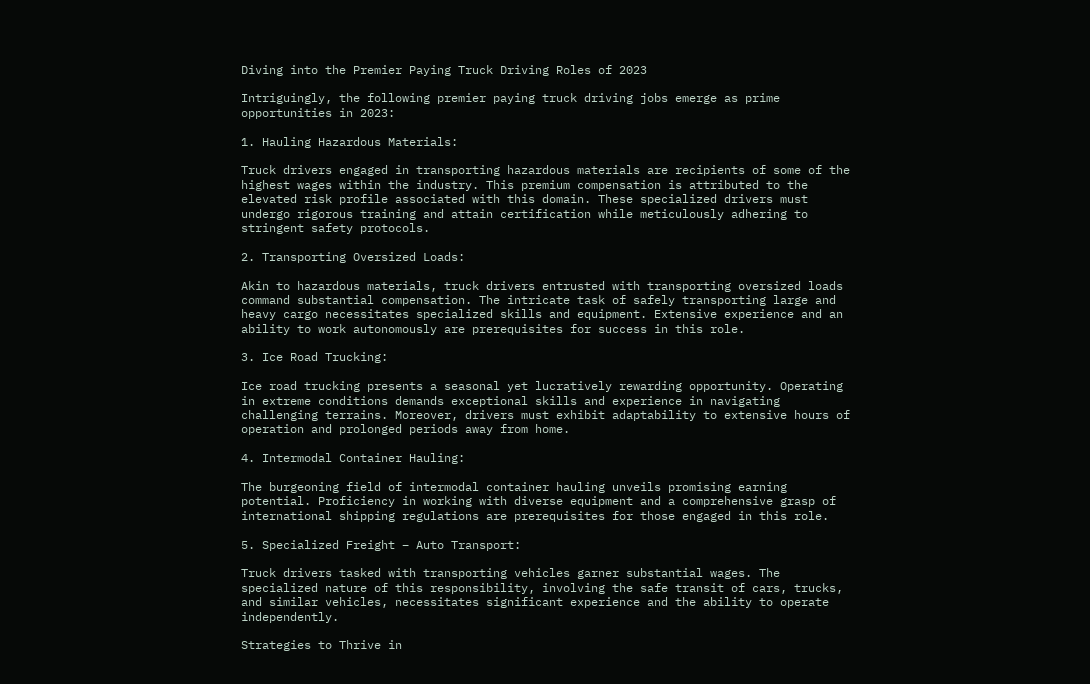Diving into the Premier Paying Truck Driving Roles of 2023

Intriguingly, the following premier paying truck driving jobs emerge as prime opportunities in 2023:

1. Hauling Hazardous Materials:

Truck drivers engaged in transporting hazardous materials are recipients of some of the highest wages within the industry. This premium compensation is attributed to the elevated risk profile associated with this domain. These specialized drivers must undergo rigorous training and attain certification while meticulously adhering to stringent safety protocols.

2. Transporting Oversized Loads:

Akin to hazardous materials, truck drivers entrusted with transporting oversized loads command substantial compensation. The intricate task of safely transporting large and heavy cargo necessitates specialized skills and equipment. Extensive experience and an ability to work autonomously are prerequisites for success in this role.

3. Ice Road Trucking:

Ice road trucking presents a seasonal yet lucratively rewarding opportunity. Operating in extreme conditions demands exceptional skills and experience in navigating challenging terrains. Moreover, drivers must exhibit adaptability to extensive hours of operation and prolonged periods away from home.

4. Intermodal Container Hauling:

The burgeoning field of intermodal container hauling unveils promising earning potential. Proficiency in working with diverse equipment and a comprehensive grasp of international shipping regulations are prerequisites for those engaged in this role.

5. Specialized Freight – Auto Transport:

Truck drivers tasked with transporting vehicles garner substantial wages. The specialized nature of this responsibility, involving the safe transit of cars, trucks, and similar vehicles, necessitates significant experience and the ability to operate independently.

Strategies to Thrive in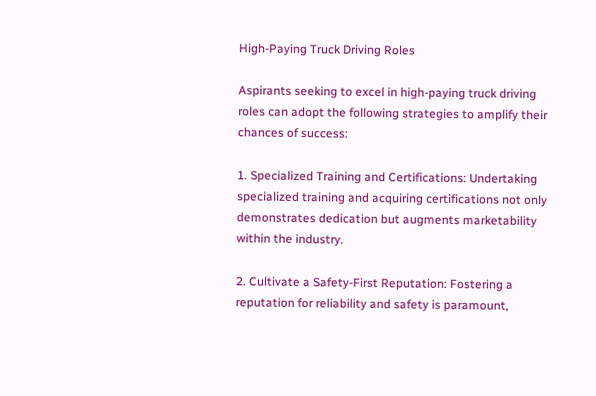High-Paying Truck Driving Roles

Aspirants seeking to excel in high-paying truck driving roles can adopt the following strategies to amplify their chances of success:

1. Specialized Training and Certifications: Undertaking specialized training and acquiring certifications not only demonstrates dedication but augments marketability within the industry.

2. Cultivate a Safety-First Reputation: Fostering a reputation for reliability and safety is paramount,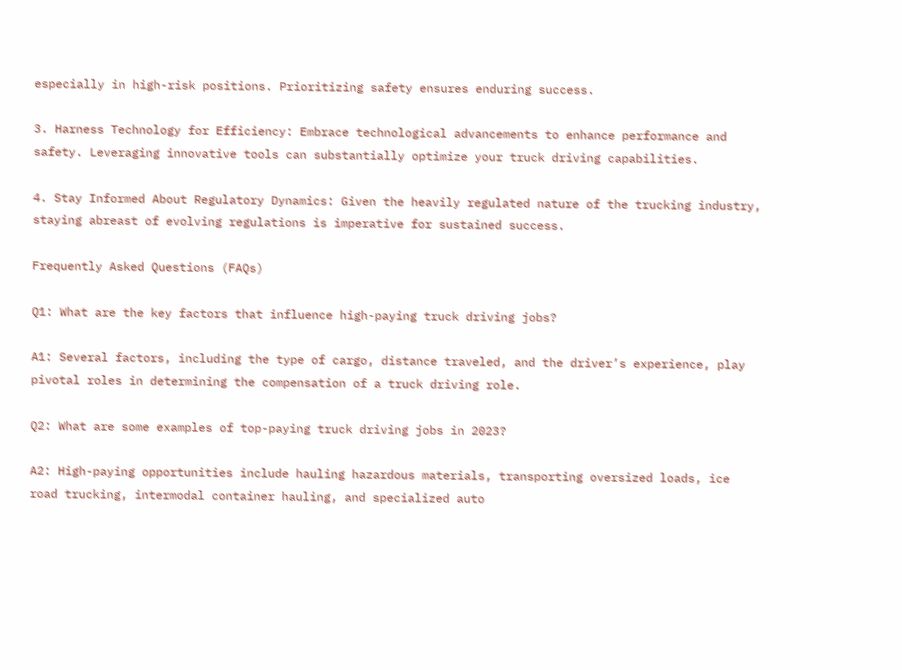especially in high-risk positions. Prioritizing safety ensures enduring success.

3. Harness Technology for Efficiency: Embrace technological advancements to enhance performance and safety. Leveraging innovative tools can substantially optimize your truck driving capabilities.

4. Stay Informed About Regulatory Dynamics: Given the heavily regulated nature of the trucking industry, staying abreast of evolving regulations is imperative for sustained success.

Frequently Asked Questions (FAQs)

Q1: What are the key factors that influence high-paying truck driving jobs?

A1: Several factors, including the type of cargo, distance traveled, and the driver’s experience, play pivotal roles in determining the compensation of a truck driving role.

Q2: What are some examples of top-paying truck driving jobs in 2023?

A2: High-paying opportunities include hauling hazardous materials, transporting oversized loads, ice road trucking, intermodal container hauling, and specialized auto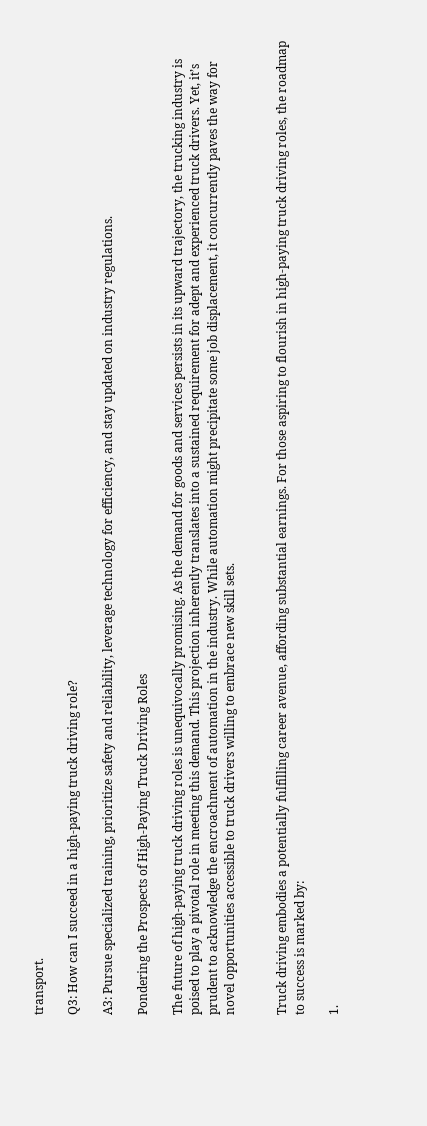transport.

Q3: How can I succeed in a high-paying truck driving role?

A3: Pursue specialized training, prioritize safety and reliability, leverage technology for efficiency, and stay updated on industry regulations.

Pondering the Prospects of High-Paying Truck Driving Roles

The future of high-paying truck driving roles is unequivocally promising. As the demand for goods and services persists in its upward trajectory, the trucking industry is poised to play a pivotal role in meeting this demand. This projection inherently translates into a sustained requirement for adept and experienced truck drivers. Yet, it’s prudent to acknowledge the encroachment of automation in the industry. While automation might precipitate some job displacement, it concurrently paves the way for novel opportunities accessible to truck drivers willing to embrace new skill sets.


Truck driving embodies a potentially fulfilling career avenue, affording substantial earnings. For those aspiring to flourish in high-paying truck driving roles, the roadmap to success is marked by:

1.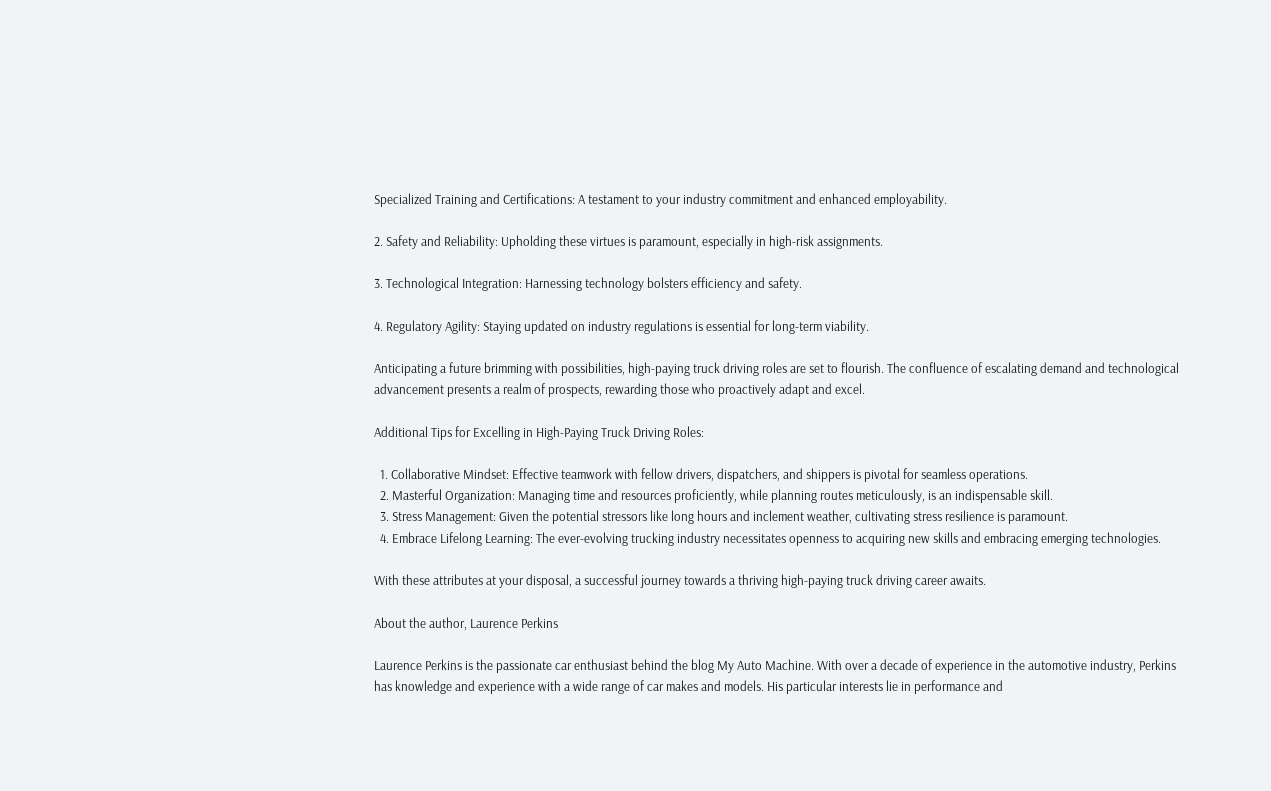Specialized Training and Certifications: A testament to your industry commitment and enhanced employability.

2. Safety and Reliability: Upholding these virtues is paramount, especially in high-risk assignments.

3. Technological Integration: Harnessing technology bolsters efficiency and safety.

4. Regulatory Agility: Staying updated on industry regulations is essential for long-term viability.

Anticipating a future brimming with possibilities, high-paying truck driving roles are set to flourish. The confluence of escalating demand and technological advancement presents a realm of prospects, rewarding those who proactively adapt and excel.

Additional Tips for Excelling in High-Paying Truck Driving Roles:

  1. Collaborative Mindset: Effective teamwork with fellow drivers, dispatchers, and shippers is pivotal for seamless operations.
  2. Masterful Organization: Managing time and resources proficiently, while planning routes meticulously, is an indispensable skill.
  3. Stress Management: Given the potential stressors like long hours and inclement weather, cultivating stress resilience is paramount.
  4. Embrace Lifelong Learning: The ever-evolving trucking industry necessitates openness to acquiring new skills and embracing emerging technologies.

With these attributes at your disposal, a successful journey towards a thriving high-paying truck driving career awaits.

About the author, Laurence Perkins

Laurence Perkins is the passionate car enthusiast behind the blog My Auto Machine. With over a decade of experience in the automotive industry, Perkins has knowledge and experience with a wide range of car makes and models. His particular interests lie in performance and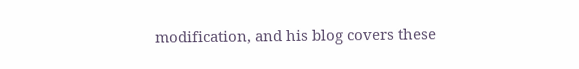modification, and his blog covers these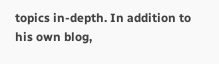topics in-depth. In addition to his own blog,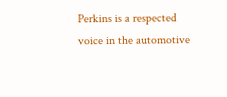Perkins is a respected voice in the automotive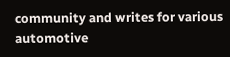community and writes for various automotive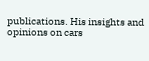publications. His insights and opinions on cars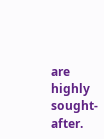are highly sought-after.